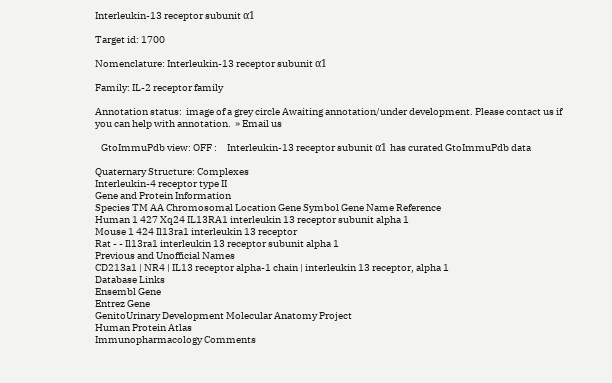Interleukin-13 receptor subunit α1

Target id: 1700

Nomenclature: Interleukin-13 receptor subunit α1

Family: IL-2 receptor family

Annotation status:  image of a grey circle Awaiting annotation/under development. Please contact us if you can help with annotation.  » Email us

   GtoImmuPdb view: OFF :     Interleukin-13 receptor subunit α1 has curated GtoImmuPdb data

Quaternary Structure: Complexes
Interleukin-4 receptor type II
Gene and Protein Information
Species TM AA Chromosomal Location Gene Symbol Gene Name Reference
Human 1 427 Xq24 IL13RA1 interleukin 13 receptor subunit alpha 1
Mouse 1 424 Il13ra1 interleukin 13 receptor
Rat - - Il13ra1 interleukin 13 receptor subunit alpha 1
Previous and Unofficial Names
CD213a1 | NR4 | IL13 receptor alpha-1 chain | interleukin 13 receptor, alpha 1
Database Links
Ensembl Gene
Entrez Gene
GenitoUrinary Development Molecular Anatomy Project
Human Protein Atlas
Immunopharmacology Comments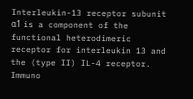Interleukin-13 receptor subunit α1 is a component of the functional heterodimeric receptor for interleukin 13 and the (type II) IL-4 receptor.
Immuno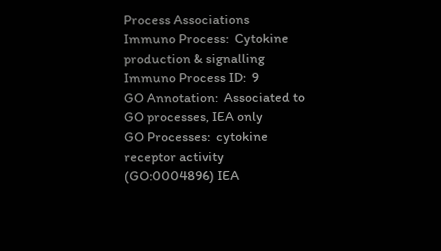Process Associations
Immuno Process:  Cytokine production & signalling
Immuno Process ID:  9
GO Annotation:  Associated to GO processes, IEA only
GO Processes:  cytokine receptor activity (GO:0004896) IEA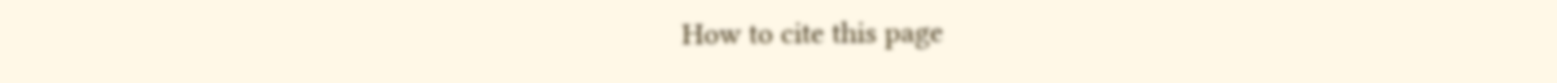How to cite this page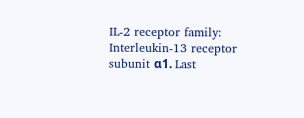IL-2 receptor family: Interleukin-13 receptor subunit α1. Last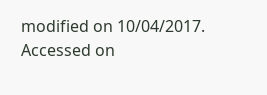modified on 10/04/2017. Accessed on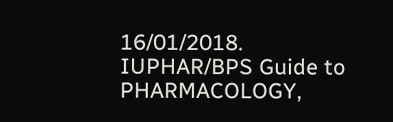16/01/2018. IUPHAR/BPS Guide to PHARMACOLOGY,